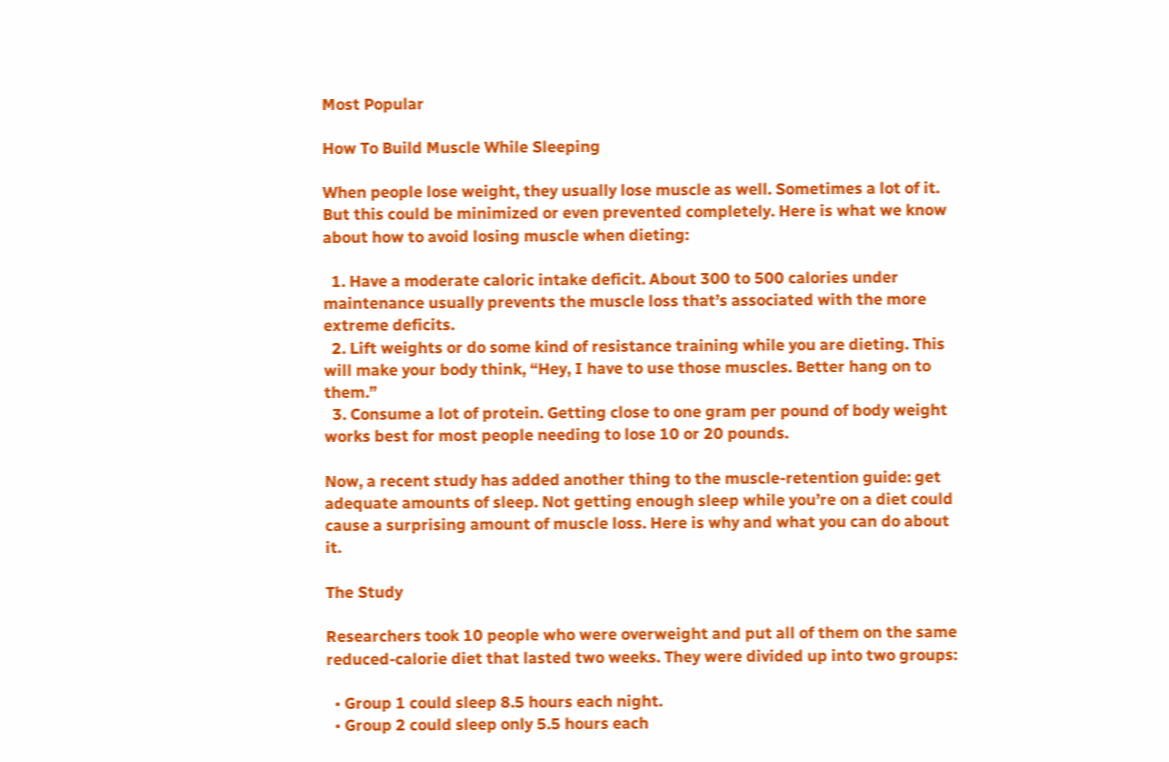Most Popular

How To Build Muscle While Sleeping

When people lose weight, they usually lose muscle as well. Sometimes a lot of it. But this could be minimized or even prevented completely. Here is what we know about how to avoid losing muscle when dieting:

  1. Have a moderate caloric intake deficit. About 300 to 500 calories under maintenance usually prevents the muscle loss that’s associated with the more extreme deficits.
  2. Lift weights or do some kind of resistance training while you are dieting. This will make your body think, “Hey, I have to use those muscles. Better hang on to them.”
  3. Consume a lot of protein. Getting close to one gram per pound of body weight works best for most people needing to lose 10 or 20 pounds.

Now, a recent study has added another thing to the muscle-retention guide: get adequate amounts of sleep. Not getting enough sleep while you’re on a diet could cause a surprising amount of muscle loss. Here is why and what you can do about it.

The Study

Researchers took 10 people who were overweight and put all of them on the same reduced-calorie diet that lasted two weeks. They were divided up into two groups:

  • Group 1 could sleep 8.5 hours each night.
  • Group 2 could sleep only 5.5 hours each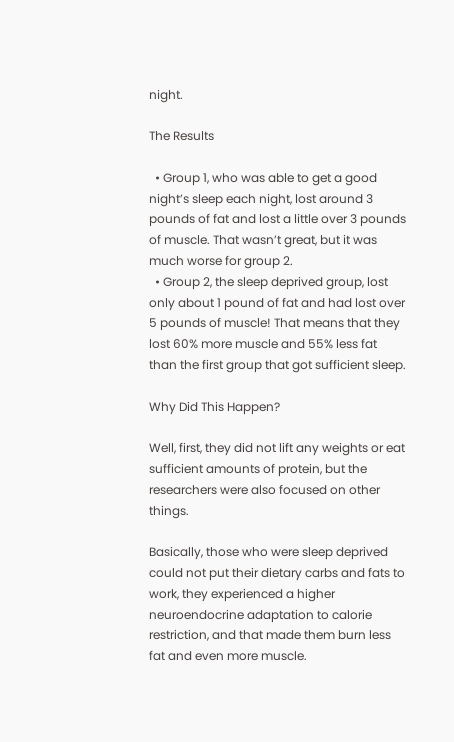night.

The Results

  • Group 1, who was able to get a good night’s sleep each night, lost around 3 pounds of fat and lost a little over 3 pounds of muscle. That wasn’t great, but it was much worse for group 2.
  • Group 2, the sleep deprived group, lost only about 1 pound of fat and had lost over 5 pounds of muscle! That means that they lost 60% more muscle and 55% less fat than the first group that got sufficient sleep.

Why Did This Happen?

Well, first, they did not lift any weights or eat sufficient amounts of protein, but the researchers were also focused on other things.

Basically, those who were sleep deprived could not put their dietary carbs and fats to work, they experienced a higher neuroendocrine adaptation to calorie restriction, and that made them burn less fat and even more muscle.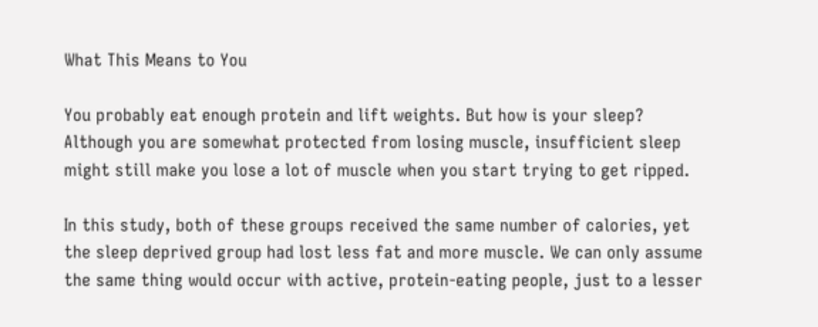What This Means to You

You probably eat enough protein and lift weights. But how is your sleep? Although you are somewhat protected from losing muscle, insufficient sleep might still make you lose a lot of muscle when you start trying to get ripped.

In this study, both of these groups received the same number of calories, yet the sleep deprived group had lost less fat and more muscle. We can only assume the same thing would occur with active, protein-eating people, just to a lesser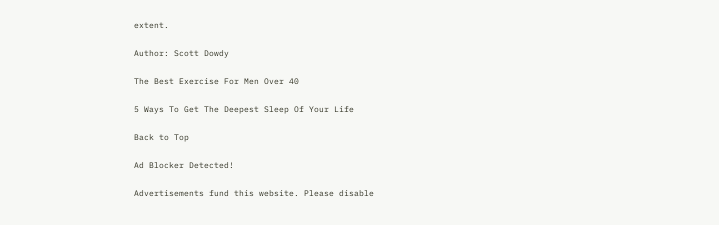extent.

Author: Scott Dowdy

The Best Exercise For Men Over 40

5 Ways To Get The Deepest Sleep Of Your Life

Back to Top

Ad Blocker Detected!

Advertisements fund this website. Please disable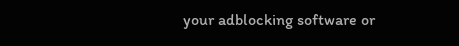your adblocking software or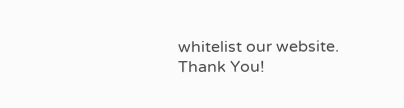whitelist our website.
Thank You!